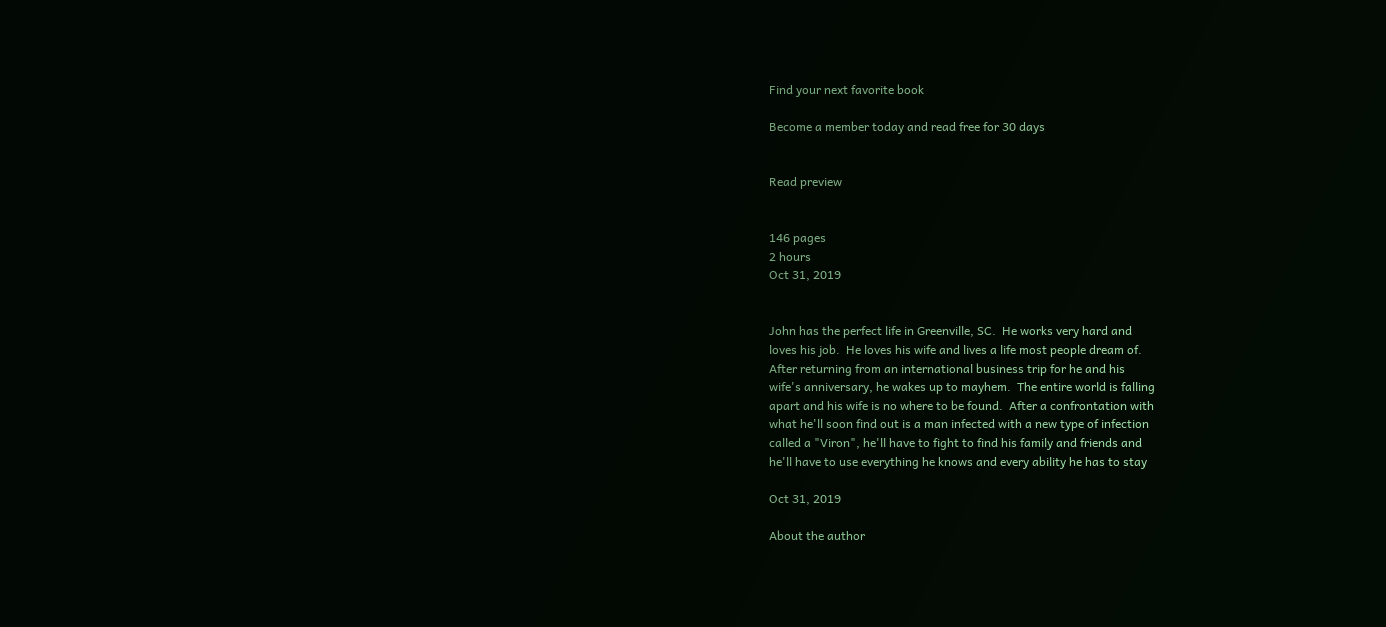Find your next favorite book

Become a member today and read free for 30 days


Read preview


146 pages
2 hours
Oct 31, 2019


John has the perfect life in Greenville, SC.  He works very hard and
loves his job.  He loves his wife and lives a life most people dream of.
After returning from an international business trip for he and his
wife's anniversary, he wakes up to mayhem.  The entire world is falling
apart and his wife is no where to be found.  After a confrontation with
what he'll soon find out is a man infected with a new type of infection
called a "Viron", he'll have to fight to find his family and friends and
he'll have to use everything he knows and every ability he has to stay

Oct 31, 2019

About the author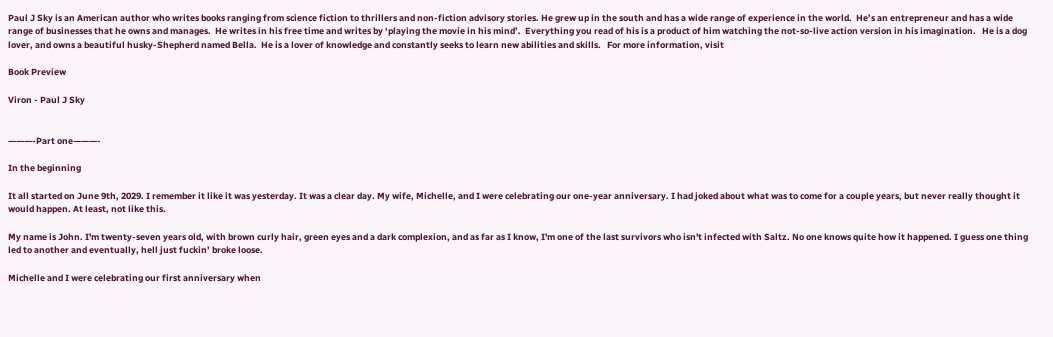Paul J Sky is an American author who writes books ranging from science fiction to thrillers and non-fiction advisory stories. He grew up in the south and has a wide range of experience in the world.  He’s an entrepreneur and has a wide range of businesses that he owns and manages.  He writes in his free time and writes by ‘playing the movie in his mind’.  Everything you read of his is a product of him watching the not-so-live action version in his imagination.   He is a dog lover, and owns a beautiful husky-Shepherd named Bella.  He is a lover of knowledge and constantly seeks to learn new abilities and skills.   For more information, visit

Book Preview

Viron - Paul J Sky


———-Part one———-

In the beginning

It all started on June 9th, 2029. I remember it like it was yesterday. It was a clear day. My wife, Michelle, and I were celebrating our one-year anniversary. I had joked about what was to come for a couple years, but never really thought it would happen. At least, not like this.

My name is John. I'm twenty-seven years old, with brown curly hair, green eyes and a dark complexion, and as far as I know, I'm one of the last survivors who isn't infected with Saltz. No one knows quite how it happened. I guess one thing led to another and eventually, hell just fuckin’ broke loose.

Michelle and I were celebrating our first anniversary when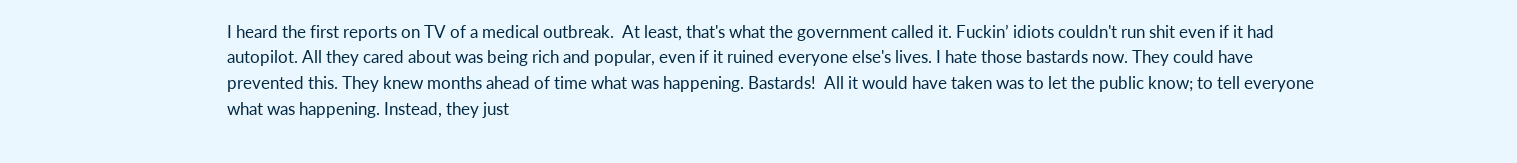I heard the first reports on TV of a medical outbreak.  At least, that's what the government called it. Fuckin’ idiots couldn't run shit even if it had autopilot. All they cared about was being rich and popular, even if it ruined everyone else's lives. I hate those bastards now. They could have prevented this. They knew months ahead of time what was happening. Bastards!  All it would have taken was to let the public know; to tell everyone what was happening. Instead, they just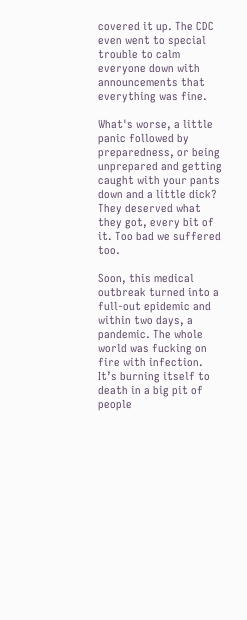covered it up. The CDC even went to special trouble to calm everyone down with announcements that everything was fine.

What's worse, a little panic followed by preparedness, or being unprepared and getting caught with your pants down and a little dick?  They deserved what they got, every bit of it. Too bad we suffered too.

Soon, this medical outbreak turned into a full-out epidemic and within two days, a pandemic. The whole world was fucking on fire with infection. It’s burning itself to death in a big pit of people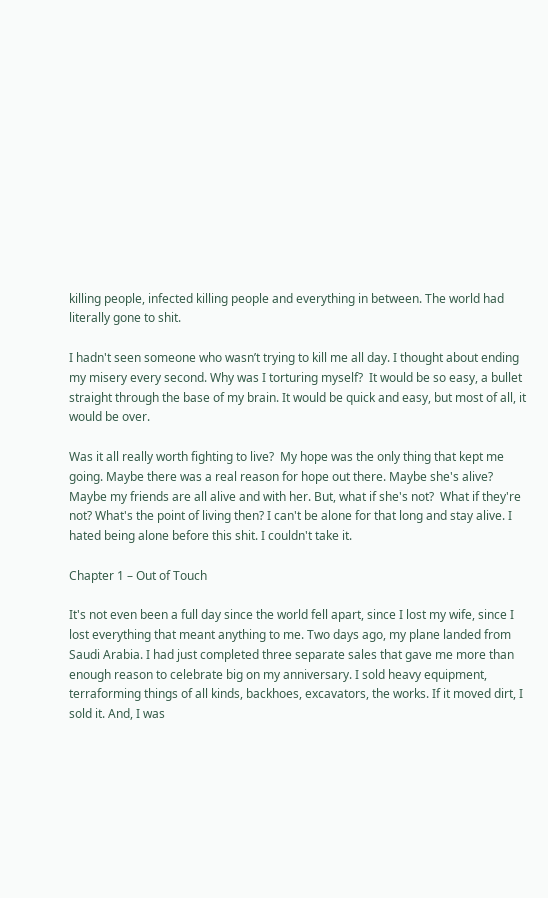killing people, infected killing people and everything in between. The world had literally gone to shit.

I hadn't seen someone who wasn’t trying to kill me all day. I thought about ending my misery every second. Why was I torturing myself?  It would be so easy, a bullet straight through the base of my brain. It would be quick and easy, but most of all, it would be over.

Was it all really worth fighting to live?  My hope was the only thing that kept me going. Maybe there was a real reason for hope out there. Maybe she's alive? Maybe my friends are all alive and with her. But, what if she's not?  What if they're not? What's the point of living then? I can't be alone for that long and stay alive. I hated being alone before this shit. I couldn't take it.

Chapter 1 – Out of Touch

It's not even been a full day since the world fell apart, since I lost my wife, since I lost everything that meant anything to me. Two days ago, my plane landed from Saudi Arabia. I had just completed three separate sales that gave me more than enough reason to celebrate big on my anniversary. I sold heavy equipment, terraforming things of all kinds, backhoes, excavators, the works. If it moved dirt, I sold it. And, I was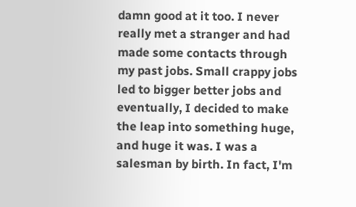damn good at it too. I never really met a stranger and had made some contacts through my past jobs. Small crappy jobs led to bigger better jobs and eventually, I decided to make the leap into something huge, and huge it was. I was a salesman by birth. In fact, I'm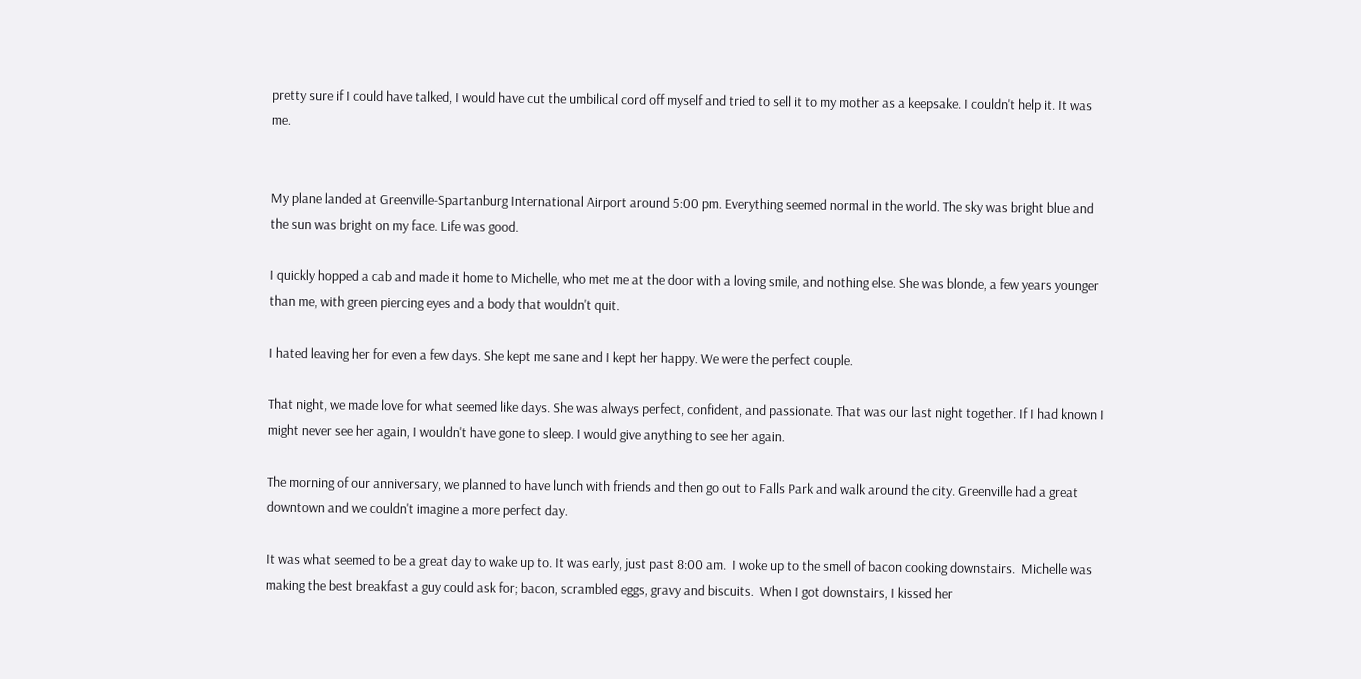pretty sure if I could have talked, I would have cut the umbilical cord off myself and tried to sell it to my mother as a keepsake. I couldn't help it. It was me.


My plane landed at Greenville-Spartanburg International Airport around 5:00 pm. Everything seemed normal in the world. The sky was bright blue and the sun was bright on my face. Life was good.

I quickly hopped a cab and made it home to Michelle, who met me at the door with a loving smile, and nothing else. She was blonde, a few years younger than me, with green piercing eyes and a body that wouldn't quit.

I hated leaving her for even a few days. She kept me sane and I kept her happy. We were the perfect couple.

That night, we made love for what seemed like days. She was always perfect, confident, and passionate. That was our last night together. If I had known I might never see her again, I wouldn't have gone to sleep. I would give anything to see her again.

The morning of our anniversary, we planned to have lunch with friends and then go out to Falls Park and walk around the city. Greenville had a great downtown and we couldn't imagine a more perfect day.

It was what seemed to be a great day to wake up to. It was early, just past 8:00 am.  I woke up to the smell of bacon cooking downstairs.  Michelle was making the best breakfast a guy could ask for; bacon, scrambled eggs, gravy and biscuits.  When I got downstairs, I kissed her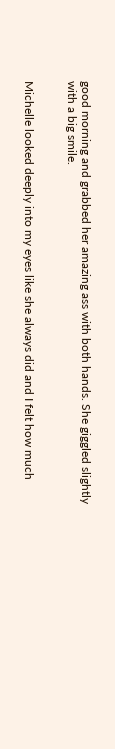good morning and grabbed her amazing ass with both hands. She giggled slightly with a big smile.


Michelle looked deeply into my eyes like she always did and I felt how much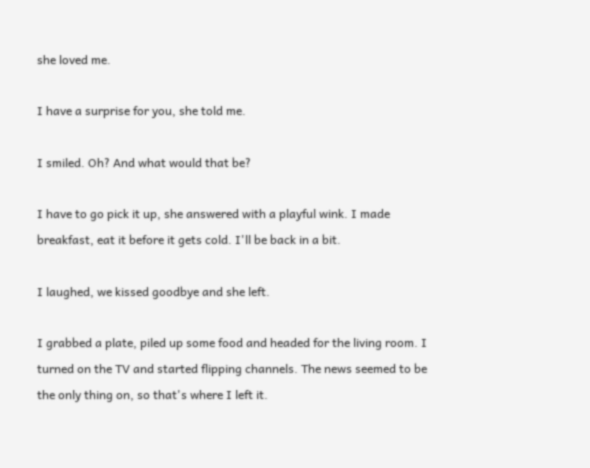she loved me.

I have a surprise for you, she told me.

I smiled. Oh? And what would that be?

I have to go pick it up, she answered with a playful wink. I made breakfast, eat it before it gets cold. I'll be back in a bit.

I laughed, we kissed goodbye and she left.

I grabbed a plate, piled up some food and headed for the living room. I turned on the TV and started flipping channels. The news seemed to be the only thing on, so that's where I left it.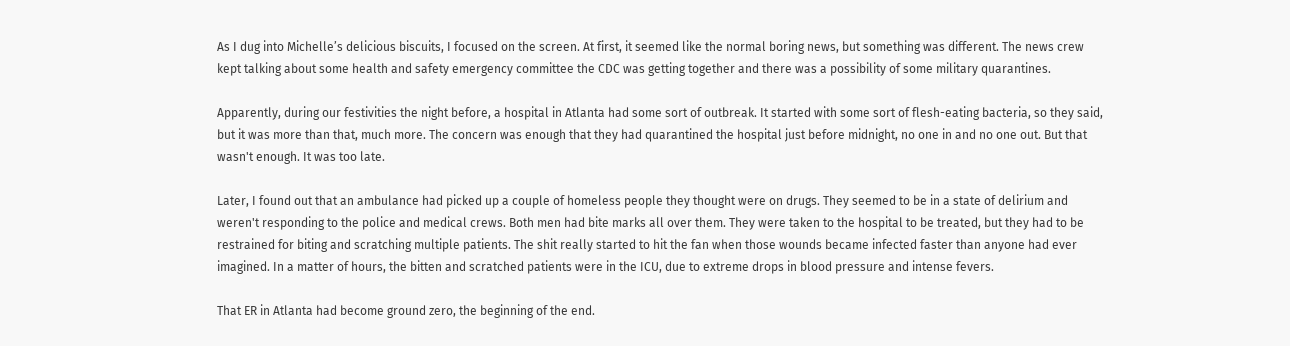As I dug into Michelle’s delicious biscuits, I focused on the screen. At first, it seemed like the normal boring news, but something was different. The news crew kept talking about some health and safety emergency committee the CDC was getting together and there was a possibility of some military quarantines.

Apparently, during our festivities the night before, a hospital in Atlanta had some sort of outbreak. It started with some sort of flesh-eating bacteria, so they said, but it was more than that, much more. The concern was enough that they had quarantined the hospital just before midnight, no one in and no one out. But that wasn't enough. It was too late.

Later, I found out that an ambulance had picked up a couple of homeless people they thought were on drugs. They seemed to be in a state of delirium and weren't responding to the police and medical crews. Both men had bite marks all over them. They were taken to the hospital to be treated, but they had to be restrained for biting and scratching multiple patients. The shit really started to hit the fan when those wounds became infected faster than anyone had ever imagined. In a matter of hours, the bitten and scratched patients were in the ICU, due to extreme drops in blood pressure and intense fevers.

That ER in Atlanta had become ground zero, the beginning of the end.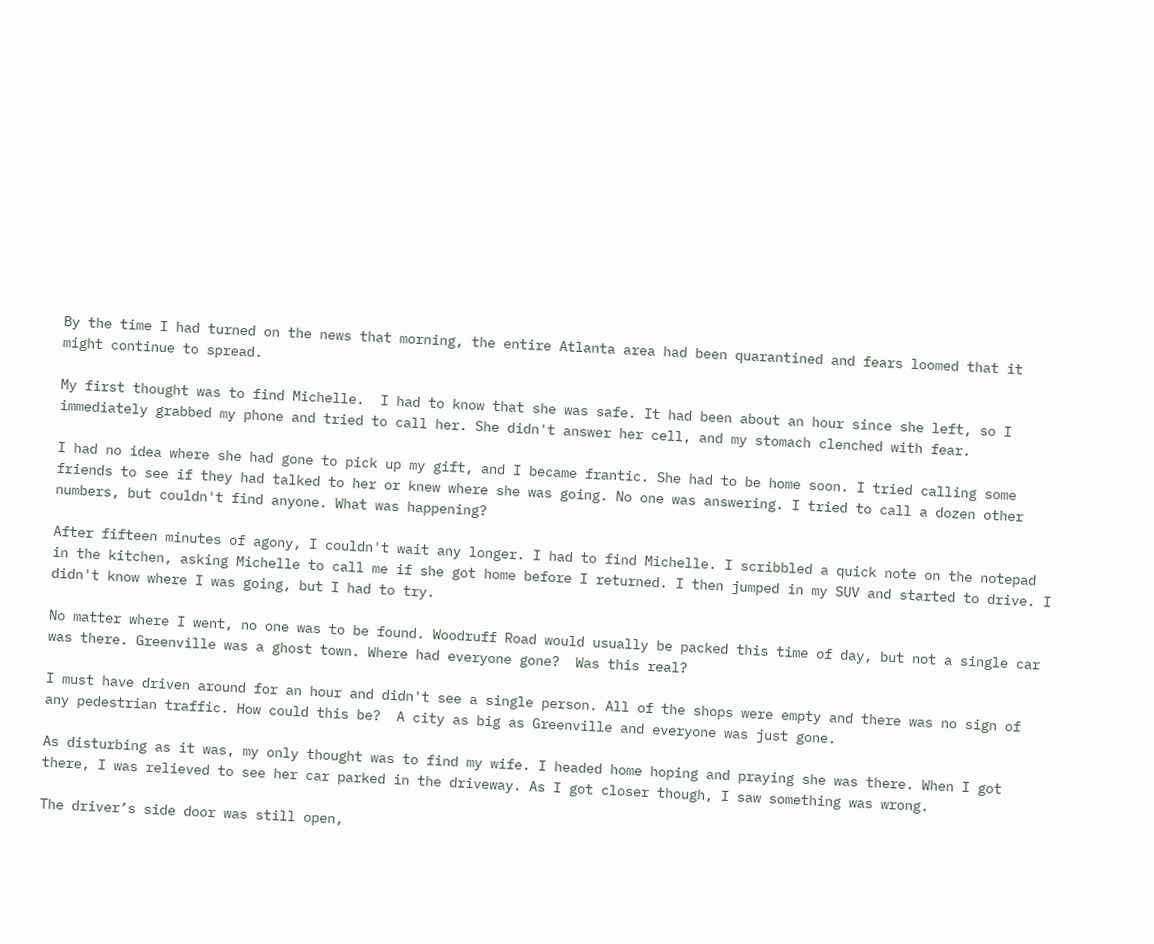By the time I had turned on the news that morning, the entire Atlanta area had been quarantined and fears loomed that it might continue to spread.

My first thought was to find Michelle.  I had to know that she was safe. It had been about an hour since she left, so I immediately grabbed my phone and tried to call her. She didn't answer her cell, and my stomach clenched with fear.

I had no idea where she had gone to pick up my gift, and I became frantic. She had to be home soon. I tried calling some friends to see if they had talked to her or knew where she was going. No one was answering. I tried to call a dozen other numbers, but couldn't find anyone. What was happening?

After fifteen minutes of agony, I couldn't wait any longer. I had to find Michelle. I scribbled a quick note on the notepad in the kitchen, asking Michelle to call me if she got home before I returned. I then jumped in my SUV and started to drive. I didn't know where I was going, but I had to try.

No matter where I went, no one was to be found. Woodruff Road would usually be packed this time of day, but not a single car was there. Greenville was a ghost town. Where had everyone gone?  Was this real?

I must have driven around for an hour and didn't see a single person. All of the shops were empty and there was no sign of any pedestrian traffic. How could this be?  A city as big as Greenville and everyone was just gone.

As disturbing as it was, my only thought was to find my wife. I headed home hoping and praying she was there. When I got there, I was relieved to see her car parked in the driveway. As I got closer though, I saw something was wrong.

The driver’s side door was still open,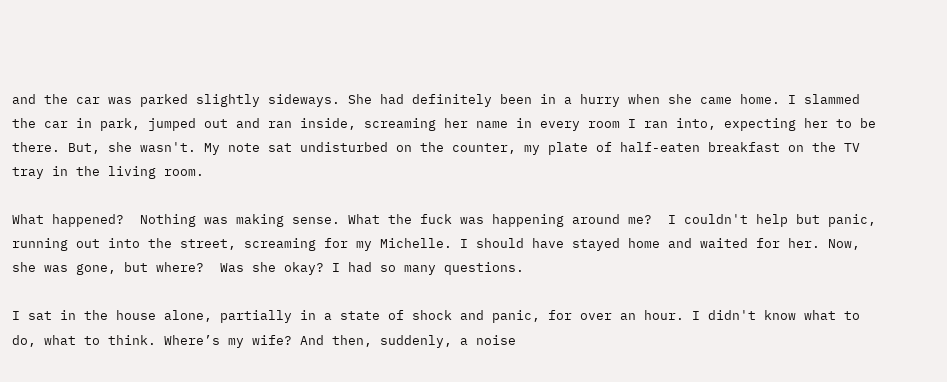and the car was parked slightly sideways. She had definitely been in a hurry when she came home. I slammed the car in park, jumped out and ran inside, screaming her name in every room I ran into, expecting her to be there. But, she wasn't. My note sat undisturbed on the counter, my plate of half-eaten breakfast on the TV tray in the living room.

What happened?  Nothing was making sense. What the fuck was happening around me?  I couldn't help but panic, running out into the street, screaming for my Michelle. I should have stayed home and waited for her. Now, she was gone, but where?  Was she okay? I had so many questions.

I sat in the house alone, partially in a state of shock and panic, for over an hour. I didn't know what to do, what to think. Where’s my wife? And then, suddenly, a noise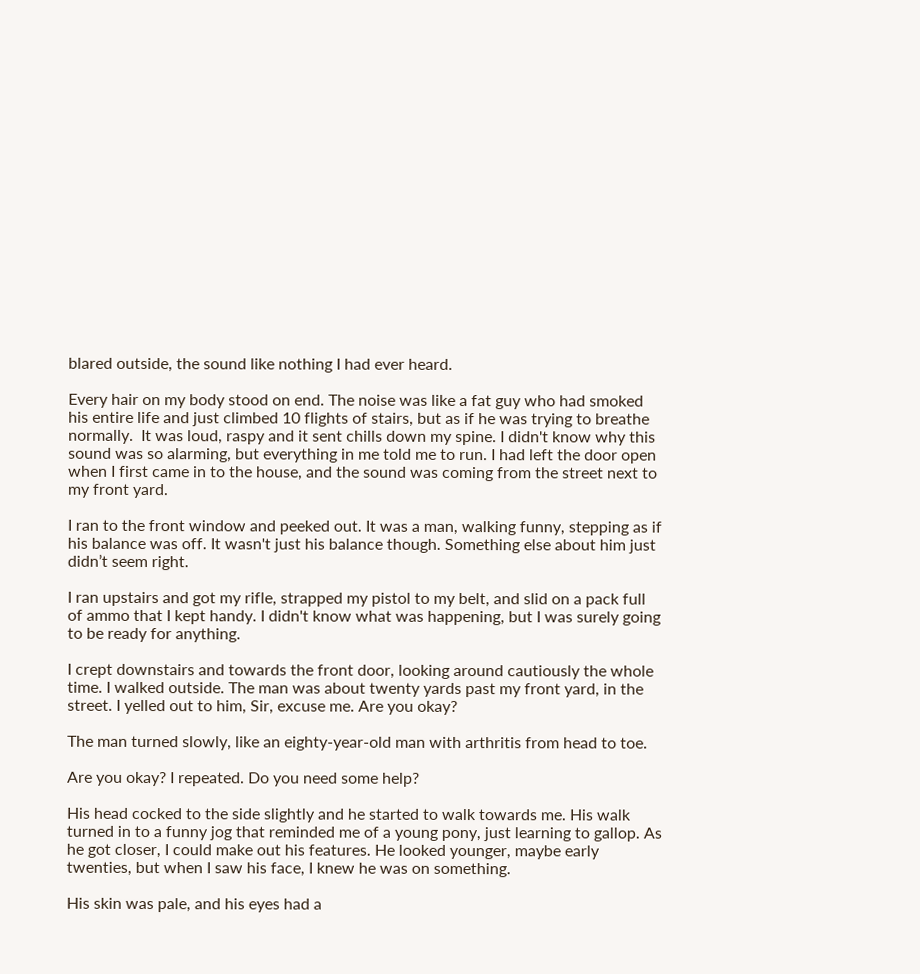blared outside, the sound like nothing I had ever heard.

Every hair on my body stood on end. The noise was like a fat guy who had smoked his entire life and just climbed 10 flights of stairs, but as if he was trying to breathe normally.  It was loud, raspy and it sent chills down my spine. I didn't know why this sound was so alarming, but everything in me told me to run. I had left the door open when I first came in to the house, and the sound was coming from the street next to my front yard.

I ran to the front window and peeked out. It was a man, walking funny, stepping as if his balance was off. It wasn't just his balance though. Something else about him just didn’t seem right.

I ran upstairs and got my rifle, strapped my pistol to my belt, and slid on a pack full of ammo that I kept handy. I didn't know what was happening, but I was surely going to be ready for anything.

I crept downstairs and towards the front door, looking around cautiously the whole time. I walked outside. The man was about twenty yards past my front yard, in the street. I yelled out to him, Sir, excuse me. Are you okay?

The man turned slowly, like an eighty-year-old man with arthritis from head to toe.

Are you okay? I repeated. Do you need some help?

His head cocked to the side slightly and he started to walk towards me. His walk turned in to a funny jog that reminded me of a young pony, just learning to gallop. As he got closer, I could make out his features. He looked younger, maybe early twenties, but when I saw his face, I knew he was on something.

His skin was pale, and his eyes had a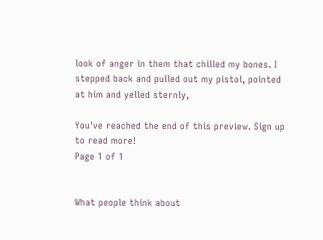look of anger in them that chilled my bones. I stepped back and pulled out my pistol, pointed at him and yelled sternly,

You've reached the end of this preview. Sign up to read more!
Page 1 of 1


What people think about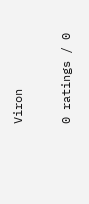Viron

0 ratings / 0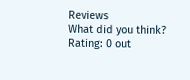Reviews
What did you think?
Rating: 0 out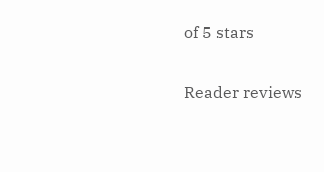of 5 stars

Reader reviews